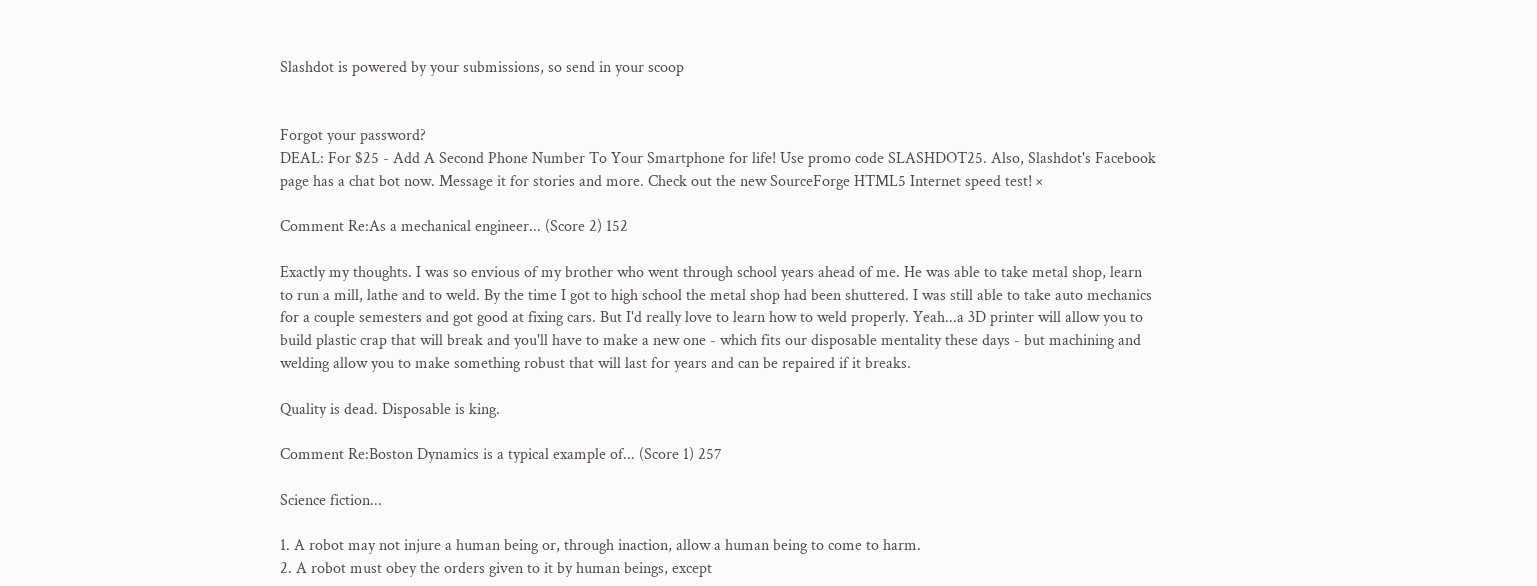Slashdot is powered by your submissions, so send in your scoop


Forgot your password?
DEAL: For $25 - Add A Second Phone Number To Your Smartphone for life! Use promo code SLASHDOT25. Also, Slashdot's Facebook page has a chat bot now. Message it for stories and more. Check out the new SourceForge HTML5 Internet speed test! ×

Comment Re:As a mechanical engineer... (Score 2) 152

Exactly my thoughts. I was so envious of my brother who went through school years ahead of me. He was able to take metal shop, learn to run a mill, lathe and to weld. By the time I got to high school the metal shop had been shuttered. I was still able to take auto mechanics for a couple semesters and got good at fixing cars. But I'd really love to learn how to weld properly. Yeah...a 3D printer will allow you to build plastic crap that will break and you'll have to make a new one - which fits our disposable mentality these days - but machining and welding allow you to make something robust that will last for years and can be repaired if it breaks.

Quality is dead. Disposable is king.

Comment Re:Boston Dynamics is a typical example of... (Score 1) 257

Science fiction...

1. A robot may not injure a human being or, through inaction, allow a human being to come to harm.
2. A robot must obey the orders given to it by human beings, except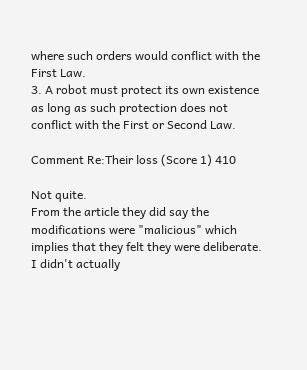where such orders would conflict with the First Law.
3. A robot must protect its own existence as long as such protection does not conflict with the First or Second Law.

Comment Re:Their loss (Score 1) 410

Not quite.
From the article they did say the modifications were "malicious" which implies that they felt they were deliberate. I didn't actually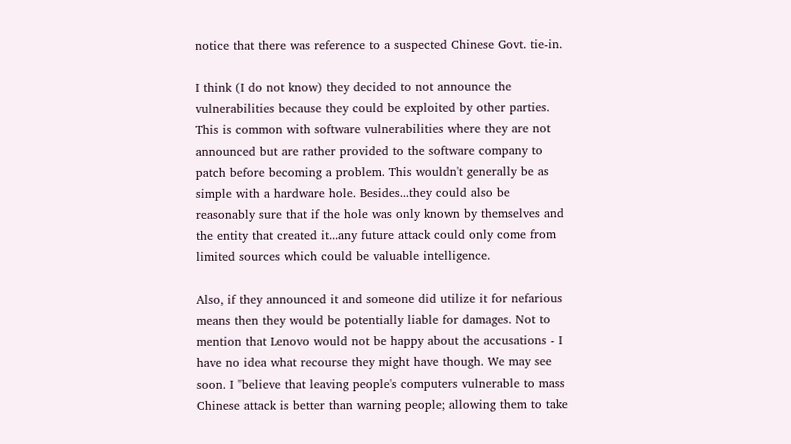notice that there was reference to a suspected Chinese Govt. tie-in.

I think (I do not know) they decided to not announce the vulnerabilities because they could be exploited by other parties. This is common with software vulnerabilities where they are not announced but are rather provided to the software company to patch before becoming a problem. This wouldn't generally be as simple with a hardware hole. Besides...they could also be reasonably sure that if the hole was only known by themselves and the entity that created it...any future attack could only come from limited sources which could be valuable intelligence.

Also, if they announced it and someone did utilize it for nefarious means then they would be potentially liable for damages. Not to mention that Lenovo would not be happy about the accusations - I have no idea what recourse they might have though. We may see soon. I "believe that leaving people's computers vulnerable to mass Chinese attack is better than warning people; allowing them to take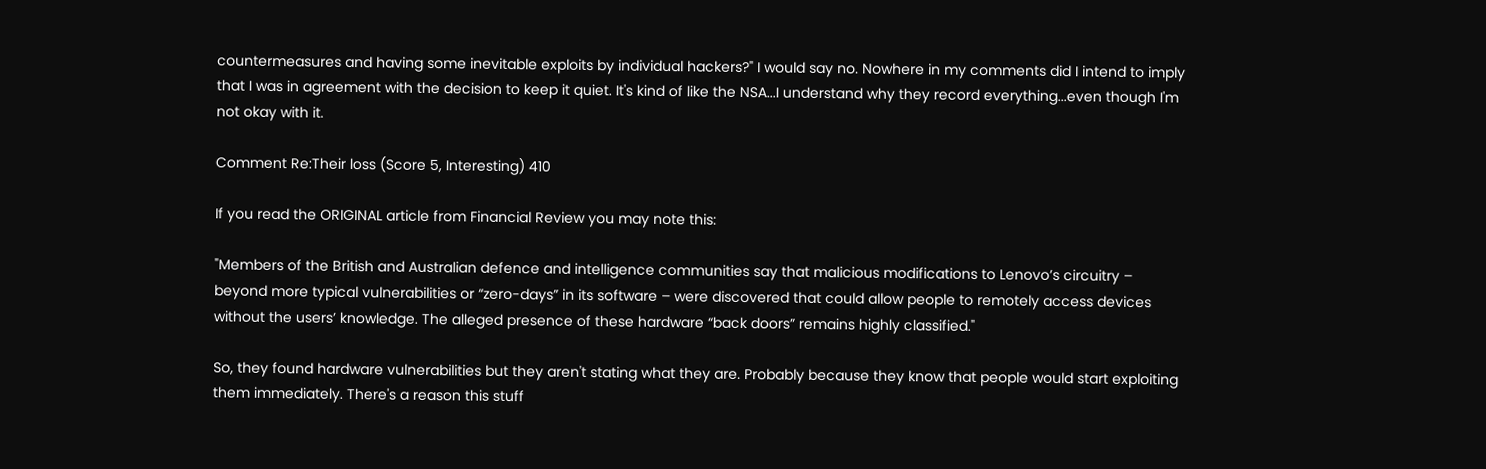countermeasures and having some inevitable exploits by individual hackers?" I would say no. Nowhere in my comments did I intend to imply that I was in agreement with the decision to keep it quiet. It's kind of like the NSA...I understand why they record everything...even though I'm not okay with it.

Comment Re:Their loss (Score 5, Interesting) 410

If you read the ORIGINAL article from Financial Review you may note this:

"Members of the British and Australian defence and intelligence communities say that malicious modifications to Lenovo’s circuitry – beyond more typical vulnerabilities or “zero-days” in its software – were discovered that could allow people to remotely access devices without the users’ knowledge. The alleged presence of these hardware “back doors” remains highly classified."

So, they found hardware vulnerabilities but they aren't stating what they are. Probably because they know that people would start exploiting them immediately. There's a reason this stuff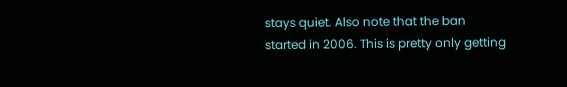stays quiet. Also note that the ban started in 2006. This is pretty only getting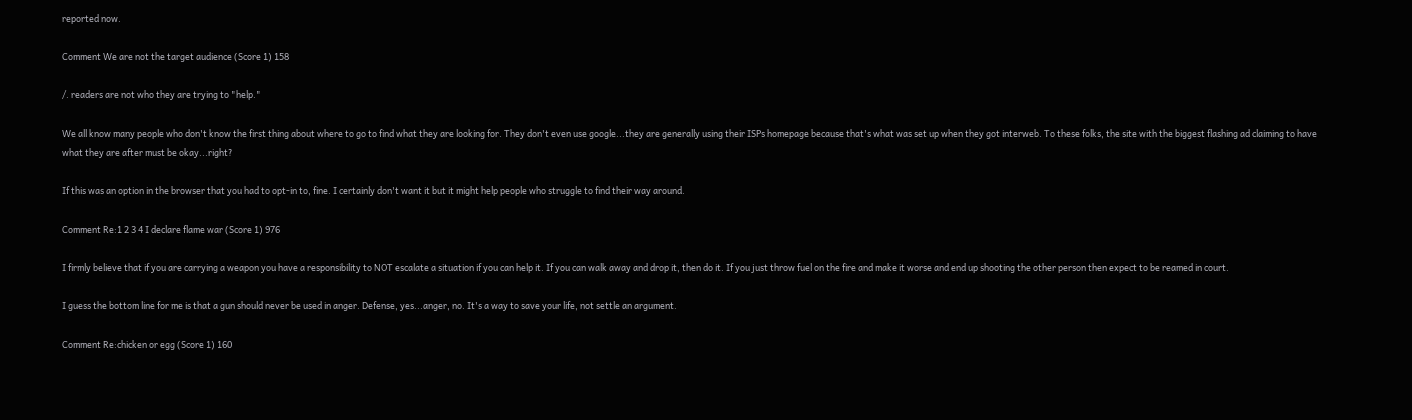reported now.

Comment We are not the target audience (Score 1) 158

/. readers are not who they are trying to "help."

We all know many people who don't know the first thing about where to go to find what they are looking for. They don't even use google...they are generally using their ISPs homepage because that's what was set up when they got interweb. To these folks, the site with the biggest flashing ad claiming to have what they are after must be okay...right?

If this was an option in the browser that you had to opt-in to, fine. I certainly don't want it but it might help people who struggle to find their way around.

Comment Re:1 2 3 4 I declare flame war (Score 1) 976

I firmly believe that if you are carrying a weapon you have a responsibility to NOT escalate a situation if you can help it. If you can walk away and drop it, then do it. If you just throw fuel on the fire and make it worse and end up shooting the other person then expect to be reamed in court.

I guess the bottom line for me is that a gun should never be used in anger. Defense, yes...anger, no. It's a way to save your life, not settle an argument.

Comment Re:chicken or egg (Score 1) 160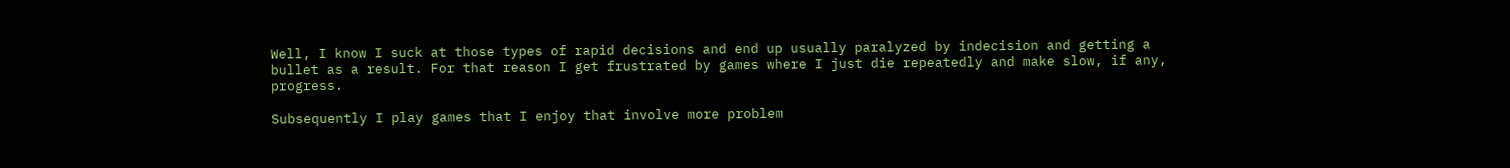Well, I know I suck at those types of rapid decisions and end up usually paralyzed by indecision and getting a bullet as a result. For that reason I get frustrated by games where I just die repeatedly and make slow, if any, progress.

Subsequently I play games that I enjoy that involve more problem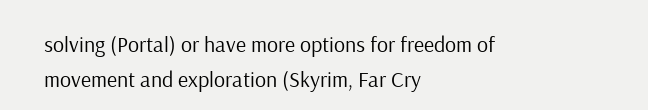solving (Portal) or have more options for freedom of movement and exploration (Skyrim, Far Cry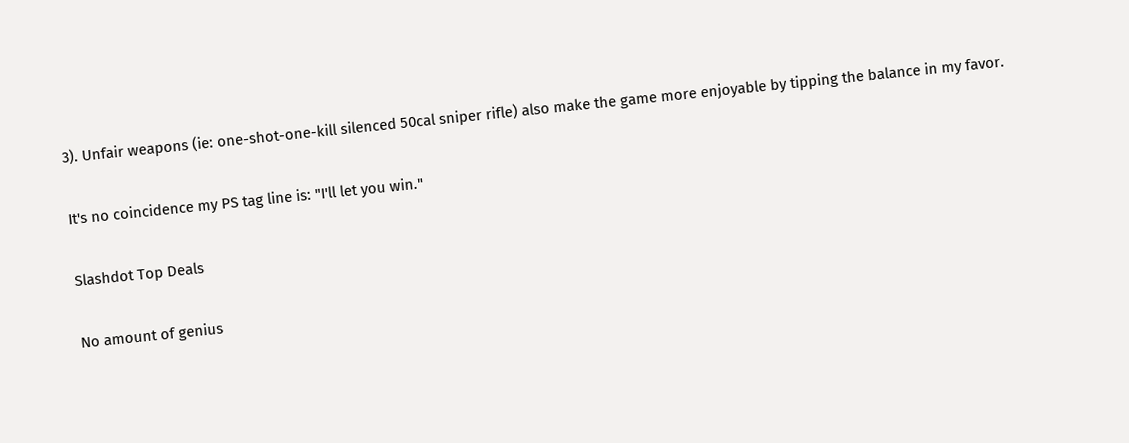3). Unfair weapons (ie: one-shot-one-kill silenced 50cal sniper rifle) also make the game more enjoyable by tipping the balance in my favor.

It's no coincidence my PS tag line is: "I'll let you win."

Slashdot Top Deals

No amount of genius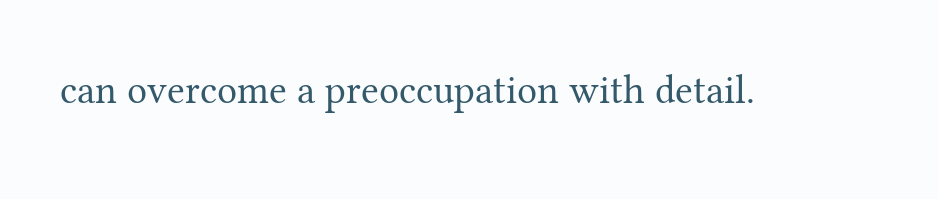can overcome a preoccupation with detail.